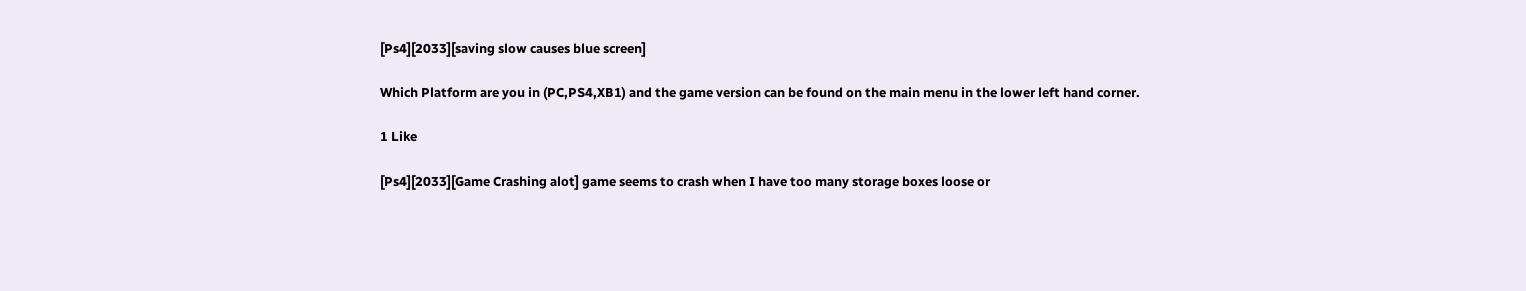[Ps4][2033][saving slow causes blue screen]

Which Platform are you in (PC,PS4,XB1) and the game version can be found on the main menu in the lower left hand corner.

1 Like

[Ps4][2033][Game Crashing alot] game seems to crash when I have too many storage boxes loose or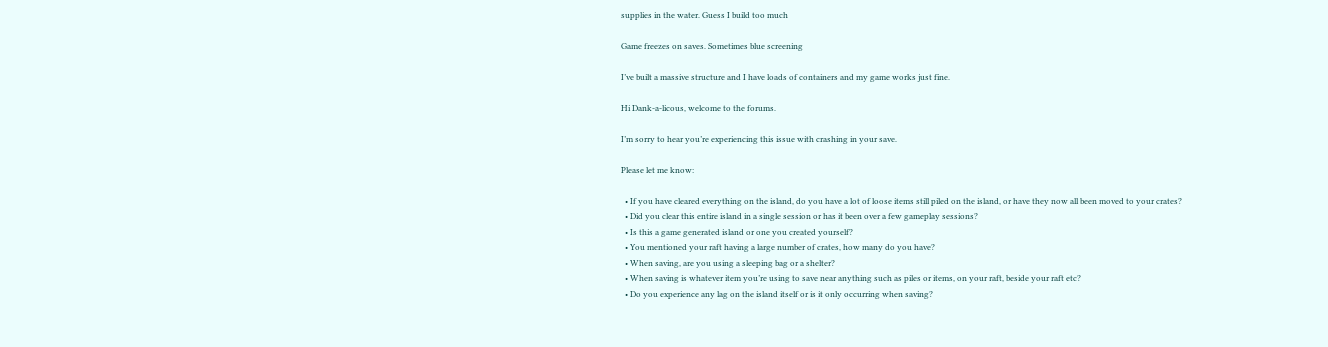supplies in the water. Guess I build too much

Game freezes on saves. Sometimes blue screening

I’ve built a massive structure and I have loads of containers and my game works just fine.

Hi Dank-a-licous, welcome to the forums.

I’m sorry to hear you’re experiencing this issue with crashing in your save.

Please let me know:

  • If you have cleared everything on the island, do you have a lot of loose items still piled on the island, or have they now all been moved to your crates?
  • Did you clear this entire island in a single session or has it been over a few gameplay sessions?
  • Is this a game generated island or one you created yourself?
  • You mentioned your raft having a large number of crates, how many do you have?
  • When saving, are you using a sleeping bag or a shelter?
  • When saving is whatever item you’re using to save near anything such as piles or items, on your raft, beside your raft etc?
  • Do you experience any lag on the island itself or is it only occurring when saving?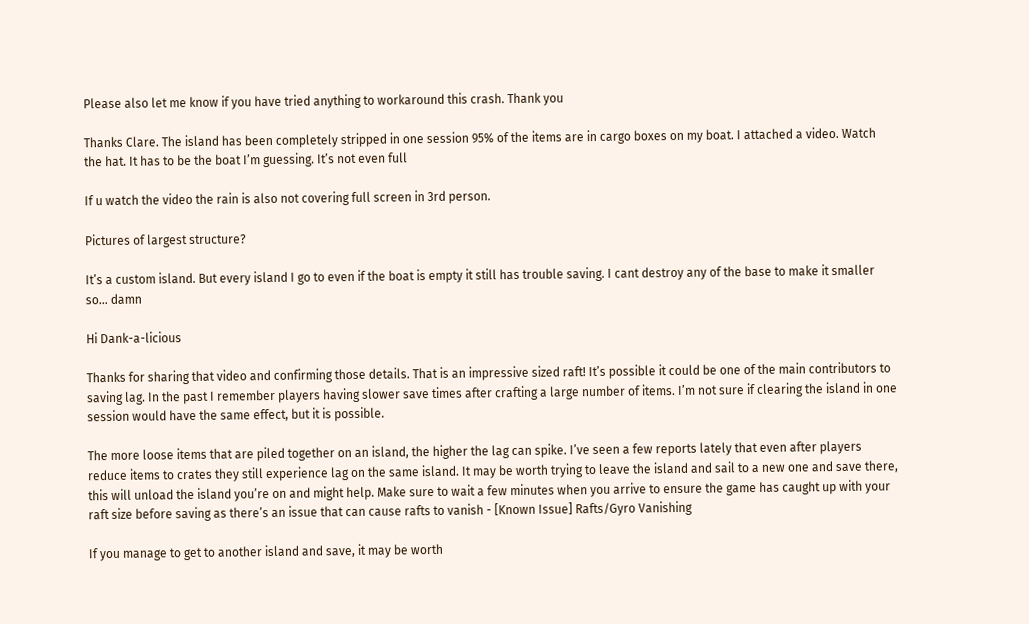Please also let me know if you have tried anything to workaround this crash. Thank you

Thanks Clare. The island has been completely stripped in one session 95% of the items are in cargo boxes on my boat. I attached a video. Watch the hat. It has to be the boat I’m guessing. It’s not even full

If u watch the video the rain is also not covering full screen in 3rd person.

Pictures of largest structure?

It’s a custom island. But every island I go to even if the boat is empty it still has trouble saving. I cant destroy any of the base to make it smaller so… damn

Hi Dank-a-licious

Thanks for sharing that video and confirming those details. That is an impressive sized raft! It’s possible it could be one of the main contributors to saving lag. In the past I remember players having slower save times after crafting a large number of items. I’m not sure if clearing the island in one session would have the same effect, but it is possible.

The more loose items that are piled together on an island, the higher the lag can spike. I’ve seen a few reports lately that even after players reduce items to crates they still experience lag on the same island. It may be worth trying to leave the island and sail to a new one and save there, this will unload the island you’re on and might help. Make sure to wait a few minutes when you arrive to ensure the game has caught up with your raft size before saving as there’s an issue that can cause rafts to vanish - [Known Issue] Rafts/Gyro Vanishing

If you manage to get to another island and save, it may be worth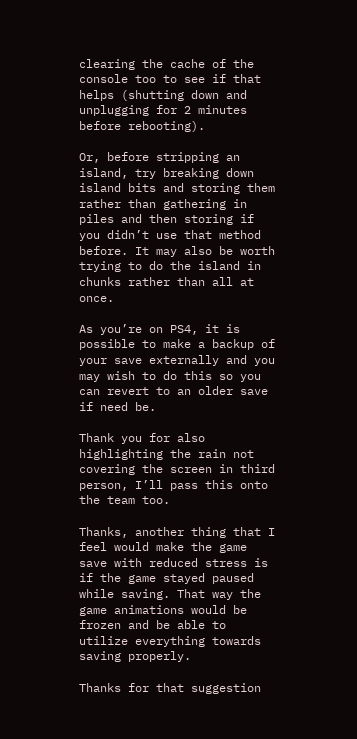clearing the cache of the console too to see if that helps (shutting down and unplugging for 2 minutes before rebooting).

Or, before stripping an island, try breaking down island bits and storing them rather than gathering in piles and then storing if you didn’t use that method before. It may also be worth trying to do the island in chunks rather than all at once.

As you’re on PS4, it is possible to make a backup of your save externally and you may wish to do this so you can revert to an older save if need be.

Thank you for also highlighting the rain not covering the screen in third person, I’ll pass this onto the team too.

Thanks, another thing that I feel would make the game save with reduced stress is if the game stayed paused while saving. That way the game animations would be frozen and be able to utilize everything towards saving properly.

Thanks for that suggestion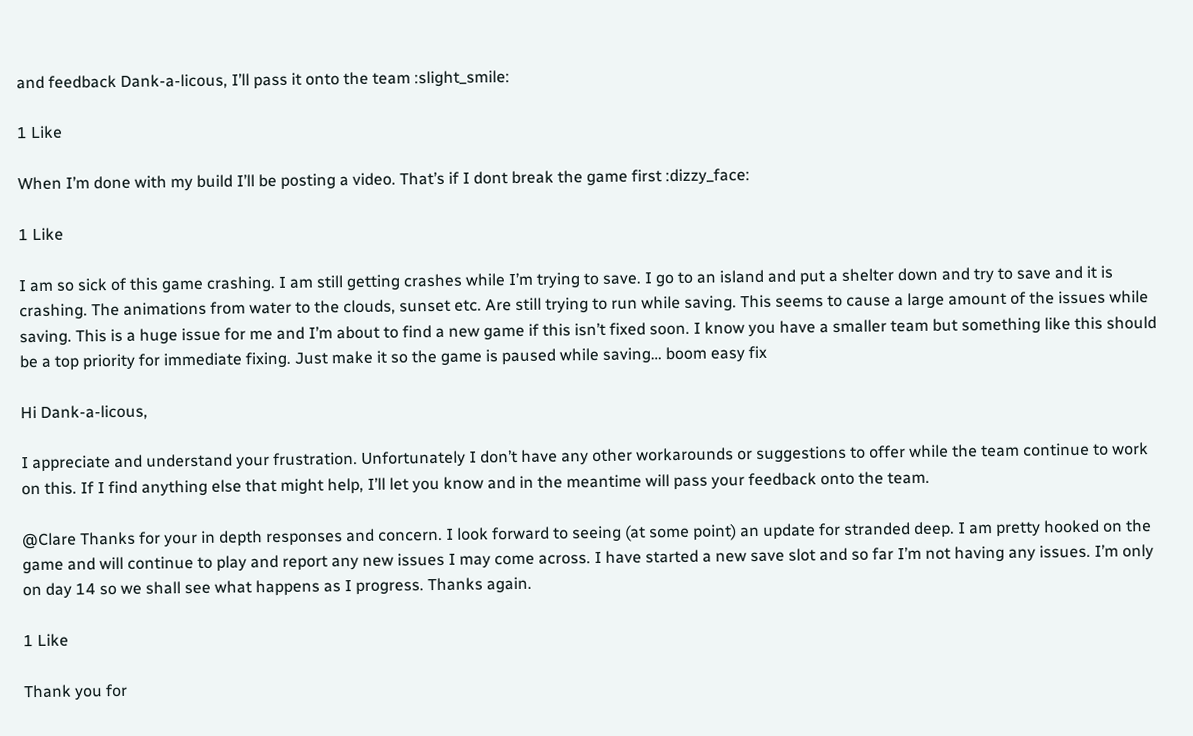and feedback Dank-a-licous, I’ll pass it onto the team :slight_smile:

1 Like

When I’m done with my build I’ll be posting a video. That’s if I dont break the game first :dizzy_face:

1 Like

I am so sick of this game crashing. I am still getting crashes while I’m trying to save. I go to an island and put a shelter down and try to save and it is crashing. The animations from water to the clouds, sunset etc. Are still trying to run while saving. This seems to cause a large amount of the issues while saving. This is a huge issue for me and I’m about to find a new game if this isn’t fixed soon. I know you have a smaller team but something like this should be a top priority for immediate fixing. Just make it so the game is paused while saving… boom easy fix

Hi Dank-a-licous,

I appreciate and understand your frustration. Unfortunately I don’t have any other workarounds or suggestions to offer while the team continue to work on this. If I find anything else that might help, I’ll let you know and in the meantime will pass your feedback onto the team.

@Clare Thanks for your in depth responses and concern. I look forward to seeing (at some point) an update for stranded deep. I am pretty hooked on the game and will continue to play and report any new issues I may come across. I have started a new save slot and so far I’m not having any issues. I’m only on day 14 so we shall see what happens as I progress. Thanks again.

1 Like

Thank you for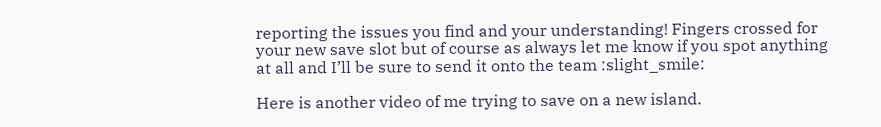reporting the issues you find and your understanding! Fingers crossed for your new save slot but of course as always let me know if you spot anything at all and I’ll be sure to send it onto the team :slight_smile:

Here is another video of me trying to save on a new island.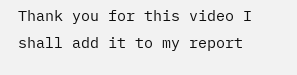Thank you for this video I shall add it to my report